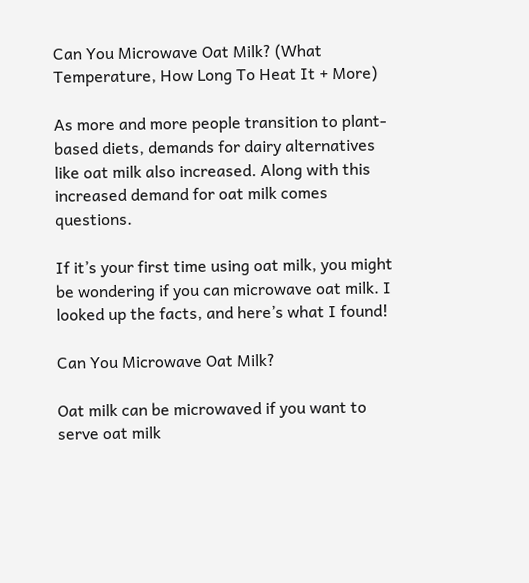Can You Microwave Oat Milk? (What Temperature, How Long To Heat It + More)

As more and more people transition to plant-based diets, demands for dairy alternatives like oat milk also increased. Along with this increased demand for oat milk comes questions.

If it’s your first time using oat milk, you might be wondering if you can microwave oat milk. I looked up the facts, and here’s what I found!

Can You Microwave Oat Milk?

Oat milk can be microwaved if you want to serve oat milk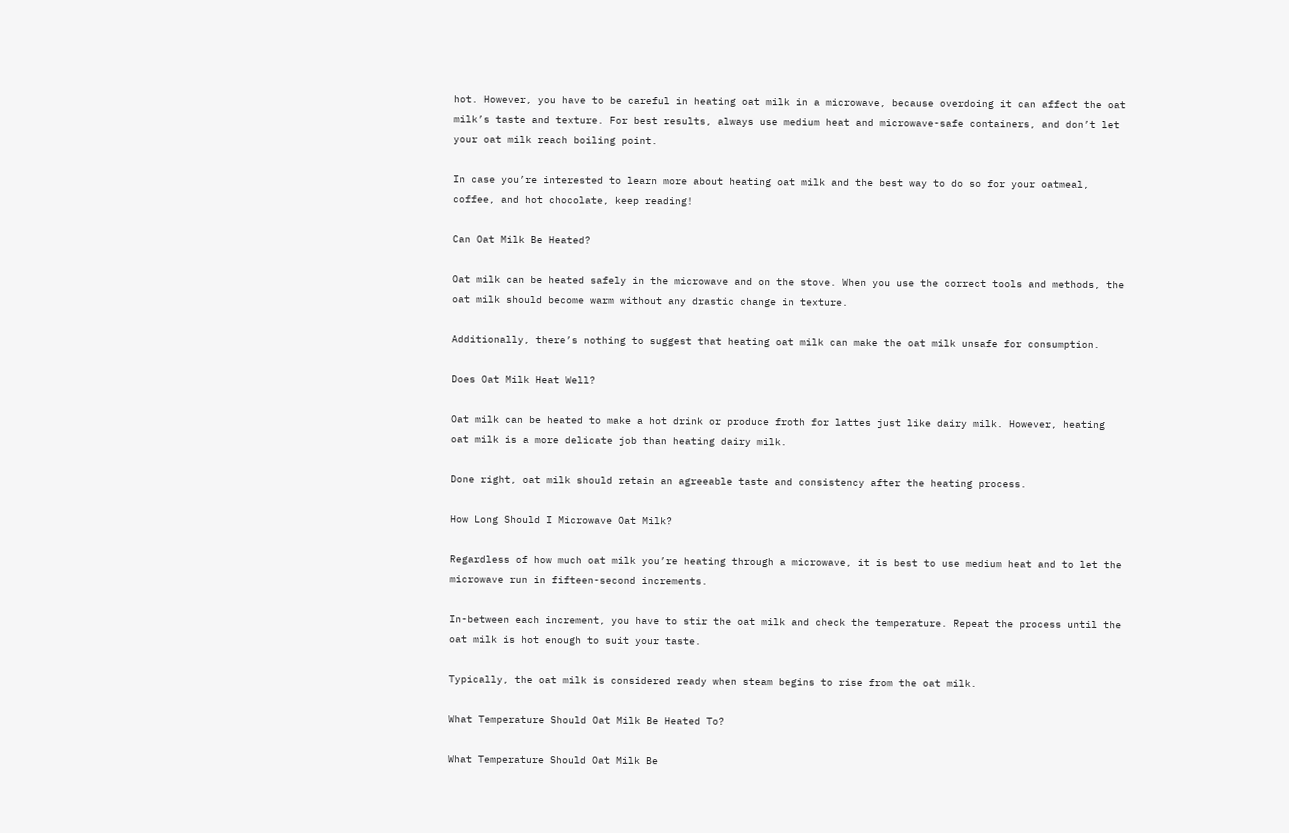hot. However, you have to be careful in heating oat milk in a microwave, because overdoing it can affect the oat milk’s taste and texture. For best results, always use medium heat and microwave-safe containers, and don’t let your oat milk reach boiling point.

In case you’re interested to learn more about heating oat milk and the best way to do so for your oatmeal, coffee, and hot chocolate, keep reading!

Can Oat Milk Be Heated?

Oat milk can be heated safely in the microwave and on the stove. When you use the correct tools and methods, the oat milk should become warm without any drastic change in texture.

Additionally, there’s nothing to suggest that heating oat milk can make the oat milk unsafe for consumption.

Does Oat Milk Heat Well?

Oat milk can be heated to make a hot drink or produce froth for lattes just like dairy milk. However, heating oat milk is a more delicate job than heating dairy milk.

Done right, oat milk should retain an agreeable taste and consistency after the heating process.

How Long Should I Microwave Oat Milk?

Regardless of how much oat milk you’re heating through a microwave, it is best to use medium heat and to let the microwave run in fifteen-second increments.

In-between each increment, you have to stir the oat milk and check the temperature. Repeat the process until the oat milk is hot enough to suit your taste.

Typically, the oat milk is considered ready when steam begins to rise from the oat milk.

What Temperature Should Oat Milk Be Heated To?

What Temperature Should Oat Milk Be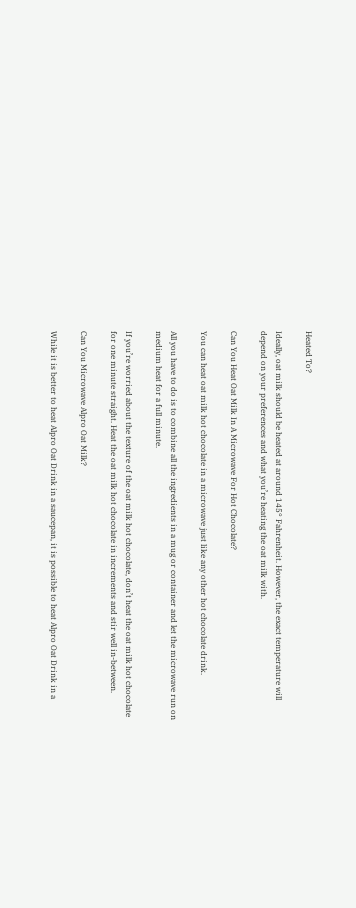Heated To?

Ideally, oat milk should be heated at around 145° Fahrenheit. However, the exact temperature will depend on your preferences and what you’re heating the oat milk with.

Can You Heat Oat Milk In A Microwave For Hot Chocolate?

You can heat oat milk hot chocolate in a microwave just like any other hot chocolate drink.

All you have to do is to combine all the ingredients in a mug or container and let the microwave run on medium heat for a full minute.

If you’re worried about the texture of the oat milk hot chocolate, don’t heat the oat milk hot chocolate for one minute straight. Heat the oat milk hot chocolate in increments and stir well in-between.

Can You Microwave Alpro Oat Milk?

While it is better to heat Alpro Oat Drink in a saucepan, it is possible to heat Alpro Oat Drink in a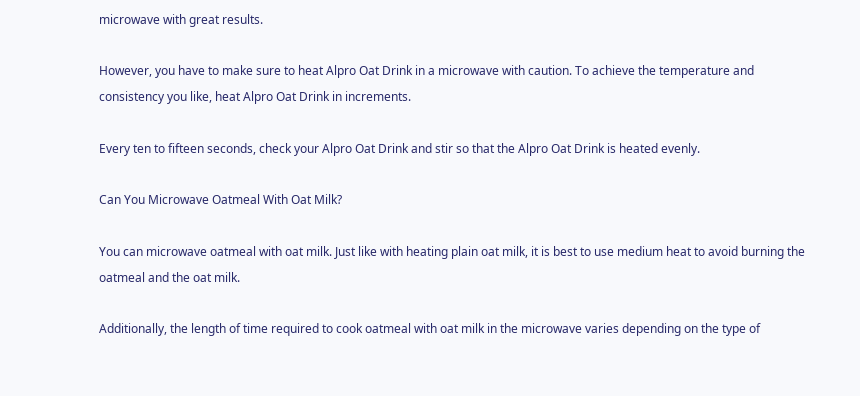microwave with great results.

However, you have to make sure to heat Alpro Oat Drink in a microwave with caution. To achieve the temperature and consistency you like, heat Alpro Oat Drink in increments.

Every ten to fifteen seconds, check your Alpro Oat Drink and stir so that the Alpro Oat Drink is heated evenly.

Can You Microwave Oatmeal With Oat Milk?

You can microwave oatmeal with oat milk. Just like with heating plain oat milk, it is best to use medium heat to avoid burning the oatmeal and the oat milk.

Additionally, the length of time required to cook oatmeal with oat milk in the microwave varies depending on the type of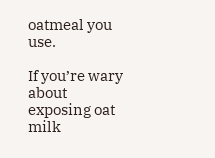oatmeal you use.

If you’re wary about exposing oat milk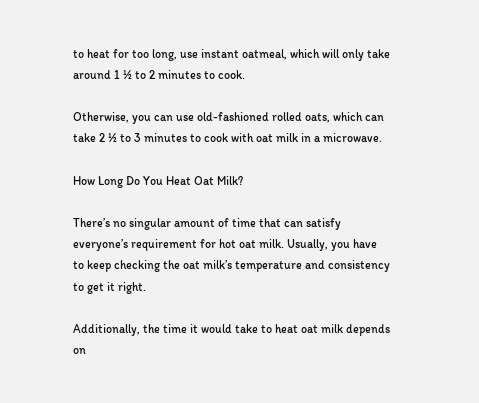to heat for too long, use instant oatmeal, which will only take around 1 ½ to 2 minutes to cook.

Otherwise, you can use old-fashioned rolled oats, which can take 2 ½ to 3 minutes to cook with oat milk in a microwave.

How Long Do You Heat Oat Milk?

There’s no singular amount of time that can satisfy everyone’s requirement for hot oat milk. Usually, you have to keep checking the oat milk’s temperature and consistency to get it right.

Additionally, the time it would take to heat oat milk depends on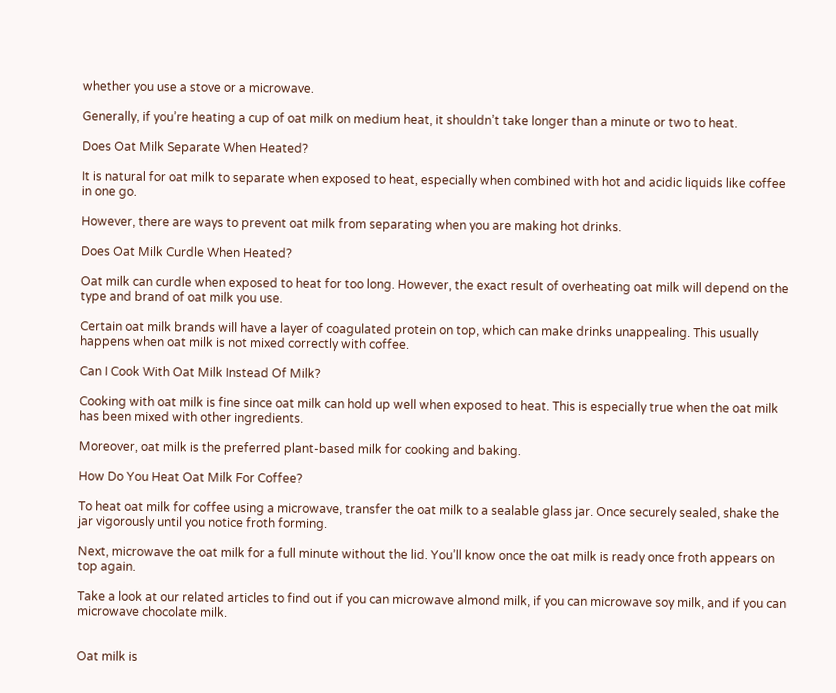whether you use a stove or a microwave.

Generally, if you’re heating a cup of oat milk on medium heat, it shouldn’t take longer than a minute or two to heat.

Does Oat Milk Separate When Heated?

It is natural for oat milk to separate when exposed to heat, especially when combined with hot and acidic liquids like coffee in one go.

However, there are ways to prevent oat milk from separating when you are making hot drinks.

Does Oat Milk Curdle When Heated?

Oat milk can curdle when exposed to heat for too long. However, the exact result of overheating oat milk will depend on the type and brand of oat milk you use.

Certain oat milk brands will have a layer of coagulated protein on top, which can make drinks unappealing. This usually happens when oat milk is not mixed correctly with coffee.

Can I Cook With Oat Milk Instead Of Milk?

Cooking with oat milk is fine since oat milk can hold up well when exposed to heat. This is especially true when the oat milk has been mixed with other ingredients.

Moreover, oat milk is the preferred plant-based milk for cooking and baking.

How Do You Heat Oat Milk For Coffee?

To heat oat milk for coffee using a microwave, transfer the oat milk to a sealable glass jar. Once securely sealed, shake the jar vigorously until you notice froth forming.

Next, microwave the oat milk for a full minute without the lid. You’ll know once the oat milk is ready once froth appears on top again.

Take a look at our related articles to find out if you can microwave almond milk, if you can microwave soy milk, and if you can microwave chocolate milk.


Oat milk is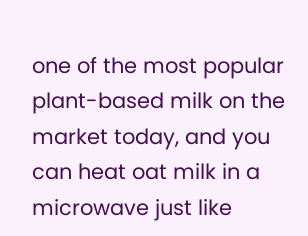one of the most popular plant-based milk on the market today, and you can heat oat milk in a microwave just like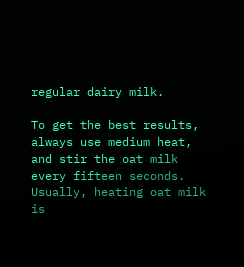regular dairy milk.

To get the best results, always use medium heat, and stir the oat milk every fifteen seconds. Usually, heating oat milk is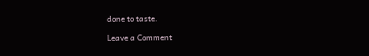done to taste.

Leave a Comment